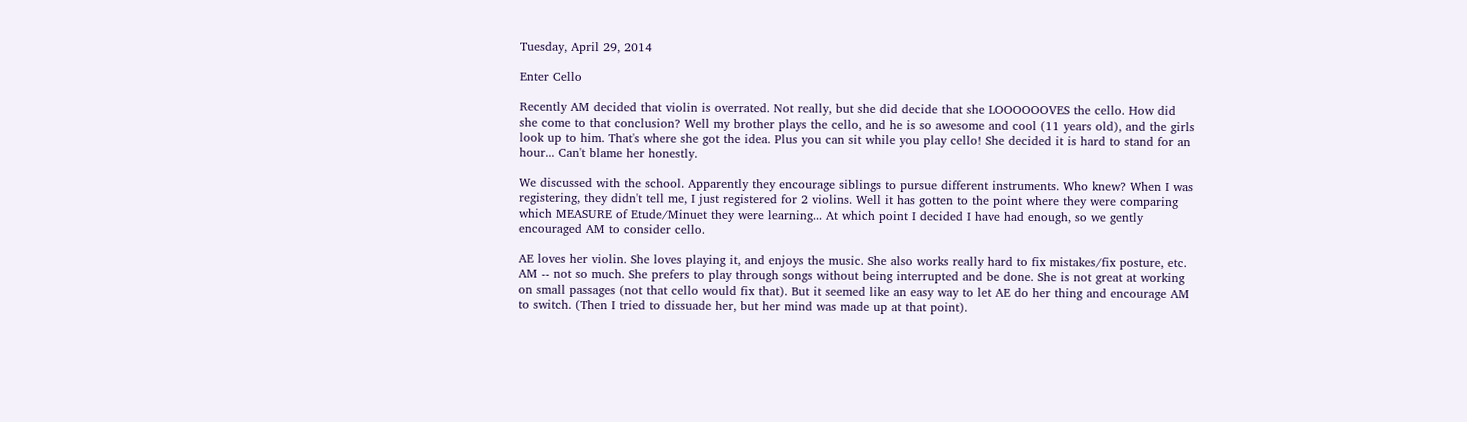Tuesday, April 29, 2014

Enter Cello

Recently AM decided that violin is overrated. Not really, but she did decide that she LOOOOOOVES the cello. How did she come to that conclusion? Well my brother plays the cello, and he is so awesome and cool (11 years old), and the girls look up to him. That's where she got the idea. Plus you can sit while you play cello! She decided it is hard to stand for an hour... Can't blame her honestly.

We discussed with the school. Apparently they encourage siblings to pursue different instruments. Who knew? When I was registering, they didn't tell me, I just registered for 2 violins. Well it has gotten to the point where they were comparing which MEASURE of Etude/Minuet they were learning... At which point I decided I have had enough, so we gently encouraged AM to consider cello.

AE loves her violin. She loves playing it, and enjoys the music. She also works really hard to fix mistakes/fix posture, etc. AM -- not so much. She prefers to play through songs without being interrupted and be done. She is not great at working on small passages (not that cello would fix that). But it seemed like an easy way to let AE do her thing and encourage AM to switch. (Then I tried to dissuade her, but her mind was made up at that point).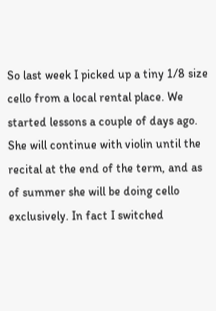So last week I picked up a tiny 1/8 size cello from a local rental place. We started lessons a couple of days ago. She will continue with violin until the recital at the end of the term, and as of summer she will be doing cello exclusively. In fact I switched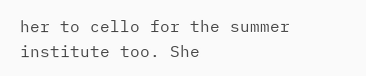her to cello for the summer institute too. She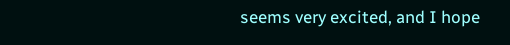seems very excited, and I hope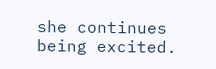she continues being excited.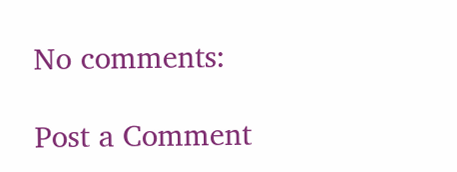No comments:

Post a Comment